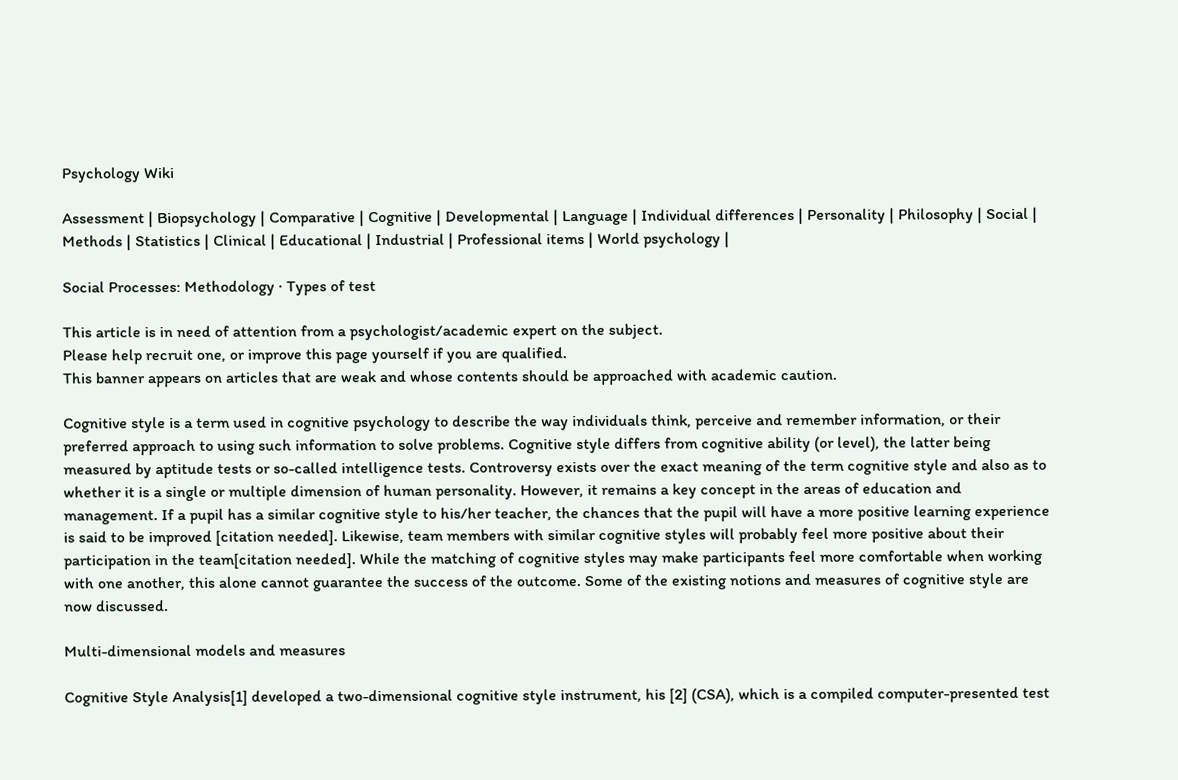Psychology Wiki

Assessment | Biopsychology | Comparative | Cognitive | Developmental | Language | Individual differences | Personality | Philosophy | Social |
Methods | Statistics | Clinical | Educational | Industrial | Professional items | World psychology |

Social Processes: Methodology · Types of test

This article is in need of attention from a psychologist/academic expert on the subject.
Please help recruit one, or improve this page yourself if you are qualified.
This banner appears on articles that are weak and whose contents should be approached with academic caution.

Cognitive style is a term used in cognitive psychology to describe the way individuals think, perceive and remember information, or their preferred approach to using such information to solve problems. Cognitive style differs from cognitive ability (or level), the latter being measured by aptitude tests or so-called intelligence tests. Controversy exists over the exact meaning of the term cognitive style and also as to whether it is a single or multiple dimension of human personality. However, it remains a key concept in the areas of education and management. If a pupil has a similar cognitive style to his/her teacher, the chances that the pupil will have a more positive learning experience is said to be improved [citation needed]. Likewise, team members with similar cognitive styles will probably feel more positive about their participation in the team[citation needed]. While the matching of cognitive styles may make participants feel more comfortable when working with one another, this alone cannot guarantee the success of the outcome. Some of the existing notions and measures of cognitive style are now discussed.

Multi-dimensional models and measures

Cognitive Style Analysis[1] developed a two-dimensional cognitive style instrument, his [2] (CSA), which is a compiled computer-presented test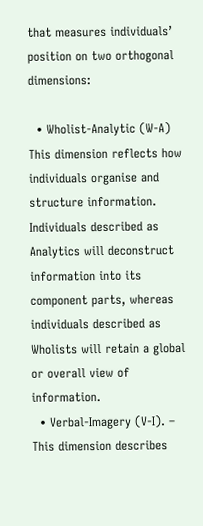that measures individuals’ position on two orthogonal dimensions:

  • Wholist-Analytic (W-A) This dimension reflects how individuals organise and structure information. Individuals described as Analytics will deconstruct information into its component parts, whereas individuals described as Wholists will retain a global or overall view of information.
  • Verbal-Imagery (V-I). – This dimension describes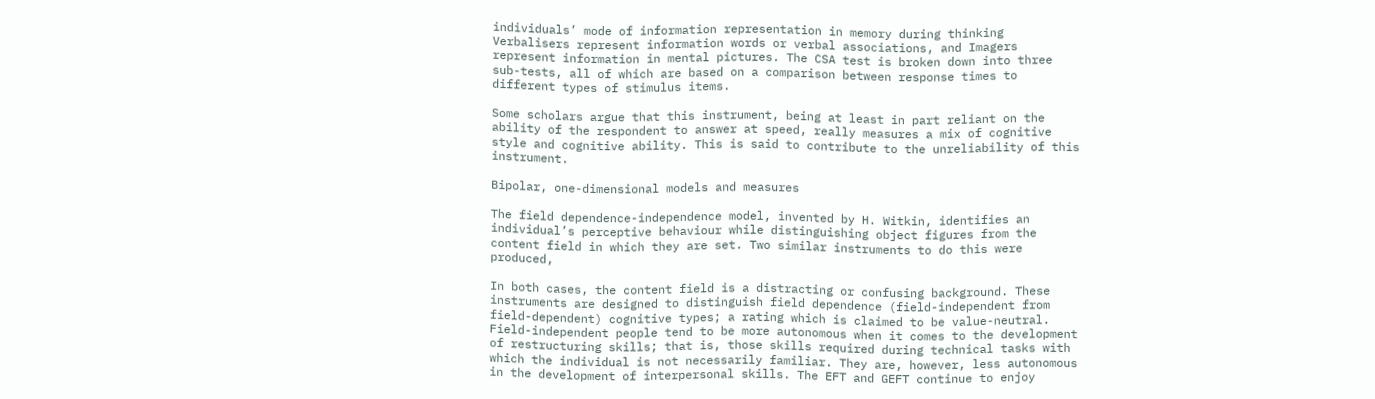individuals’ mode of information representation in memory during thinking Verbalisers represent information words or verbal associations, and Imagers represent information in mental pictures. The CSA test is broken down into three sub-tests, all of which are based on a comparison between response times to different types of stimulus items.

Some scholars argue that this instrument, being at least in part reliant on the ability of the respondent to answer at speed, really measures a mix of cognitive style and cognitive ability. This is said to contribute to the unreliability of this instrument.

Bipolar, one-dimensional models and measures

The field dependence-independence model, invented by H. Witkin, identifies an individual’s perceptive behaviour while distinguishing object figures from the content field in which they are set. Two similar instruments to do this were produced,

In both cases, the content field is a distracting or confusing background. These instruments are designed to distinguish field dependence (field-independent from field-dependent) cognitive types; a rating which is claimed to be value-neutral. Field-independent people tend to be more autonomous when it comes to the development of restructuring skills; that is, those skills required during technical tasks with which the individual is not necessarily familiar. They are, however, less autonomous in the development of interpersonal skills. The EFT and GEFT continue to enjoy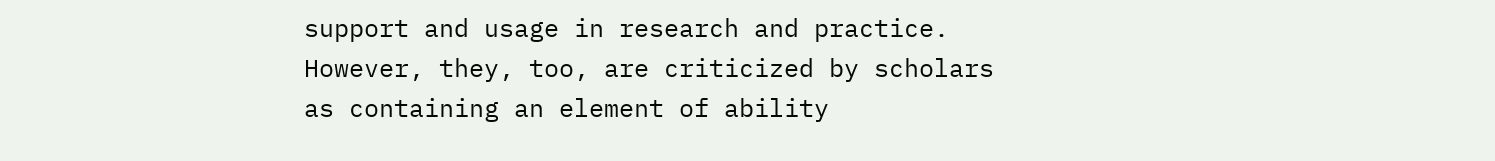support and usage in research and practice. However, they, too, are criticized by scholars as containing an element of ability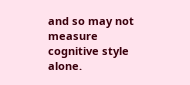and so may not measure cognitive style alone.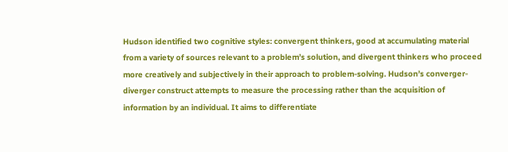Hudson identified two cognitive styles: convergent thinkers, good at accumulating material from a variety of sources relevant to a problem’s solution, and divergent thinkers who proceed more creatively and subjectively in their approach to problem-solving. Hudson’s converger-diverger construct attempts to measure the processing rather than the acquisition of information by an individual. It aims to differentiate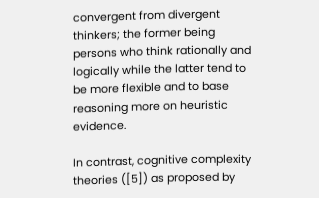convergent from divergent thinkers; the former being persons who think rationally and logically while the latter tend to be more flexible and to base reasoning more on heuristic evidence.

In contrast, cognitive complexity theories ([5]) as proposed by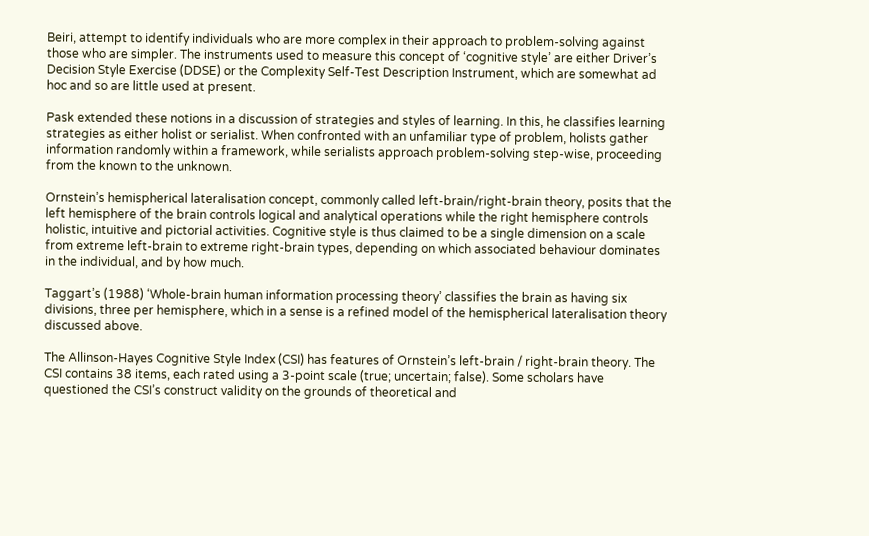Beiri, attempt to identify individuals who are more complex in their approach to problem-solving against those who are simpler. The instruments used to measure this concept of ‘cognitive style’ are either Driver’s Decision Style Exercise (DDSE) or the Complexity Self-Test Description Instrument, which are somewhat ad hoc and so are little used at present.

Pask extended these notions in a discussion of strategies and styles of learning. In this, he classifies learning strategies as either holist or serialist. When confronted with an unfamiliar type of problem, holists gather information randomly within a framework, while serialists approach problem-solving step-wise, proceeding from the known to the unknown.

Ornstein’s hemispherical lateralisation concept, commonly called left-brain/right-brain theory, posits that the left hemisphere of the brain controls logical and analytical operations while the right hemisphere controls holistic, intuitive and pictorial activities. Cognitive style is thus claimed to be a single dimension on a scale from extreme left-brain to extreme right-brain types, depending on which associated behaviour dominates in the individual, and by how much.

Taggart’s (1988) ‘Whole-brain human information processing theory’ classifies the brain as having six divisions, three per hemisphere, which in a sense is a refined model of the hemispherical lateralisation theory discussed above.

The Allinson-Hayes Cognitive Style Index (CSI) has features of Ornstein’s left-brain / right-brain theory. The CSI contains 38 items, each rated using a 3-point scale (true; uncertain; false). Some scholars have questioned the CSI’s construct validity on the grounds of theoretical and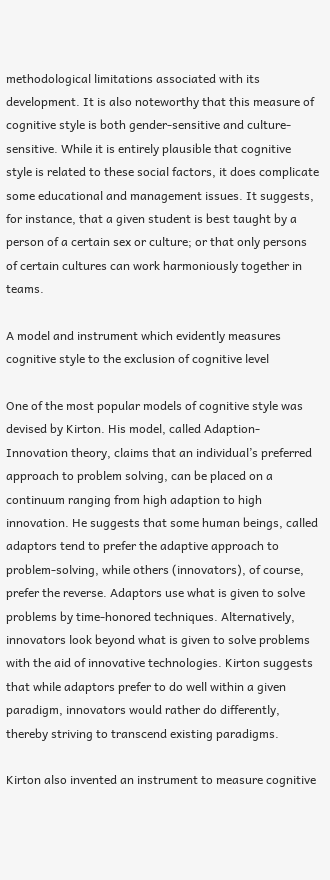methodological limitations associated with its development. It is also noteworthy that this measure of cognitive style is both gender-sensitive and culture-sensitive. While it is entirely plausible that cognitive style is related to these social factors, it does complicate some educational and management issues. It suggests, for instance, that a given student is best taught by a person of a certain sex or culture; or that only persons of certain cultures can work harmoniously together in teams.

A model and instrument which evidently measures cognitive style to the exclusion of cognitive level

One of the most popular models of cognitive style was devised by Kirton. His model, called Adaption-Innovation theory, claims that an individual’s preferred approach to problem solving, can be placed on a continuum ranging from high adaption to high innovation. He suggests that some human beings, called adaptors tend to prefer the adaptive approach to problem-solving, while others (innovators), of course, prefer the reverse. Adaptors use what is given to solve problems by time-honored techniques. Alternatively, innovators look beyond what is given to solve problems with the aid of innovative technologies. Kirton suggests that while adaptors prefer to do well within a given paradigm, innovators would rather do differently, thereby striving to transcend existing paradigms.

Kirton also invented an instrument to measure cognitive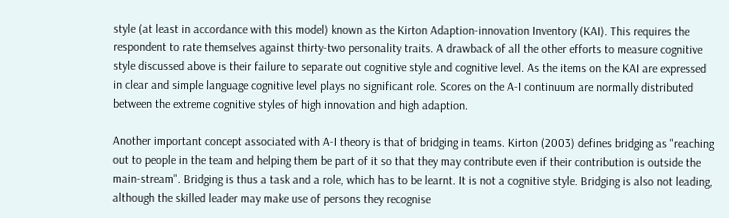style (at least in accordance with this model) known as the Kirton Adaption-innovation Inventory (KAI). This requires the respondent to rate themselves against thirty-two personality traits. A drawback of all the other efforts to measure cognitive style discussed above is their failure to separate out cognitive style and cognitive level. As the items on the KAI are expressed in clear and simple language cognitive level plays no significant role. Scores on the A-I continuum are normally distributed between the extreme cognitive styles of high innovation and high adaption.

Another important concept associated with A-I theory is that of bridging in teams. Kirton (2003) defines bridging as "reaching out to people in the team and helping them be part of it so that they may contribute even if their contribution is outside the main-stream". Bridging is thus a task and a role, which has to be learnt. It is not a cognitive style. Bridging is also not leading, although the skilled leader may make use of persons they recognise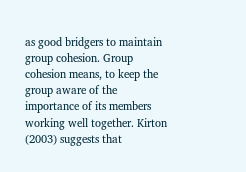as good bridgers to maintain group cohesion. Group cohesion means, to keep the group aware of the importance of its members working well together. Kirton (2003) suggests that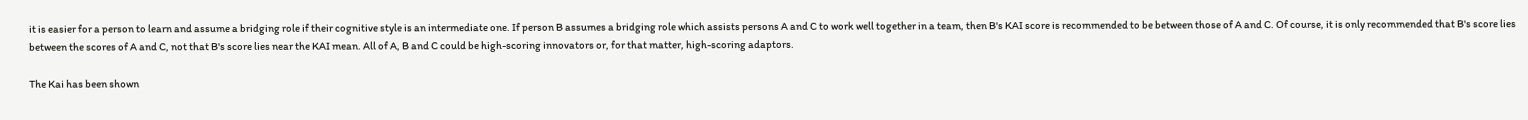it is easier for a person to learn and assume a bridging role if their cognitive style is an intermediate one. If person B assumes a bridging role which assists persons A and C to work well together in a team, then B's KAI score is recommended to be between those of A and C. Of course, it is only recommended that B's score lies between the scores of A and C, not that B's score lies near the KAI mean. All of A, B and C could be high-scoring innovators or, for that matter, high-scoring adaptors.

The Kai has been shown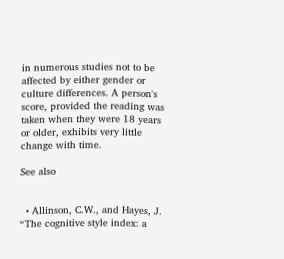in numerous studies not to be affected by either gender or culture differences. A person's score, provided the reading was taken when they were 18 years or older, exhibits very little change with time.

See also


  • Allinson, C.W., and Hayes, J. “The cognitive style index: a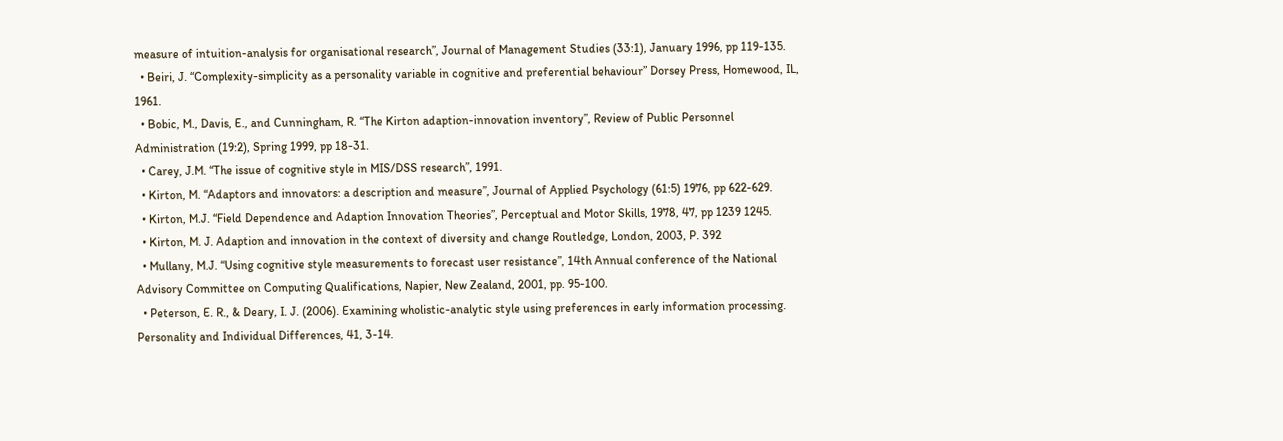measure of intuition-analysis for organisational research”, Journal of Management Studies (33:1), January 1996, pp 119-135.
  • Beiri, J. “Complexity-simplicity as a personality variable in cognitive and preferential behaviour” Dorsey Press, Homewood, IL, 1961.
  • Bobic, M., Davis, E., and Cunningham, R. “The Kirton adaption-innovation inventory”, Review of Public Personnel Administration (19:2), Spring 1999, pp 18-31.
  • Carey, J.M. “The issue of cognitive style in MIS/DSS research”, 1991.
  • Kirton, M. “Adaptors and innovators: a description and measure”, Journal of Applied Psychology (61:5) 1976, pp 622-629.
  • Kirton, M.J. “Field Dependence and Adaption Innovation Theories”, Perceptual and Motor Skills, 1978, 47, pp 1239 1245.
  • Kirton, M. J. Adaption and innovation in the context of diversity and change Routledge, London, 2003, P. 392
  • Mullany, M.J. “Using cognitive style measurements to forecast user resistance”, 14th Annual conference of the National Advisory Committee on Computing Qualifications, Napier, New Zealand, 2001, pp. 95-100.
  • Peterson, E. R., & Deary, I. J. (2006). Examining wholistic-analytic style using preferences in early information processing. Personality and Individual Differences, 41, 3-14.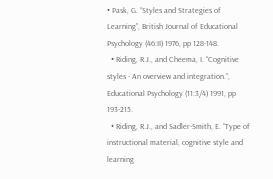• Pask, G. “Styles and Strategies of Learning”, British Journal of Educational Psychology (46:II) 1976, pp 128-148.
  • Riding, R.J., and Cheema, I. “Cognitive styles - An overview and integration.”, Educational Psychology (11:3/4) 1991, pp 193-215.
  • Riding, R.J., and Sadler-Smith, E. “Type of instructional material, cognitive style and learning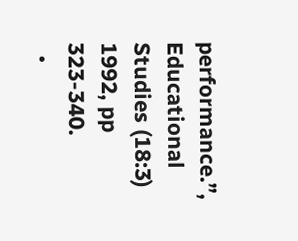performance.”, Educational Studies (18:3) 1992, pp 323-340.
  •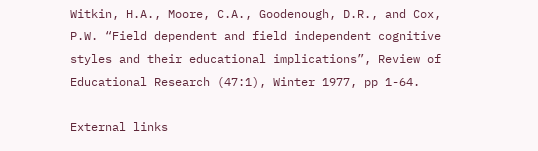Witkin, H.A., Moore, C.A., Goodenough, D.R., and Cox, P.W. “Field dependent and field independent cognitive styles and their educational implications”, Review of Educational Research (47:1), Winter 1977, pp 1-64.

External links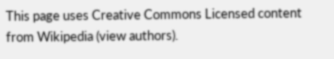This page uses Creative Commons Licensed content from Wikipedia (view authors).